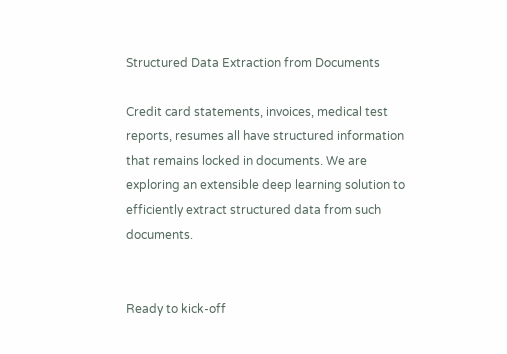Structured Data Extraction from Documents

Credit card statements, invoices, medical test reports, resumes all have structured information that remains locked in documents. We are exploring an extensible deep learning solution to efficiently extract structured data from such documents.


Ready to kick-off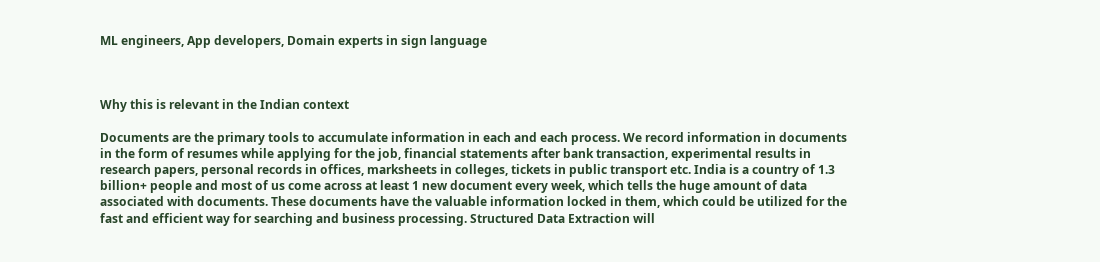ML engineers, App developers, Domain experts in sign language



Why this is relevant in the Indian context

Documents are the primary tools to accumulate information in each and each process. We record information in documents in the form of resumes while applying for the job, financial statements after bank transaction, experimental results in research papers, personal records in offices, marksheets in colleges, tickets in public transport etc. India is a country of 1.3 billion+ people and most of us come across at least 1 new document every week, which tells the huge amount of data associated with documents. These documents have the valuable information locked in them, which could be utilized for the fast and efficient way for searching and business processing. Structured Data Extraction will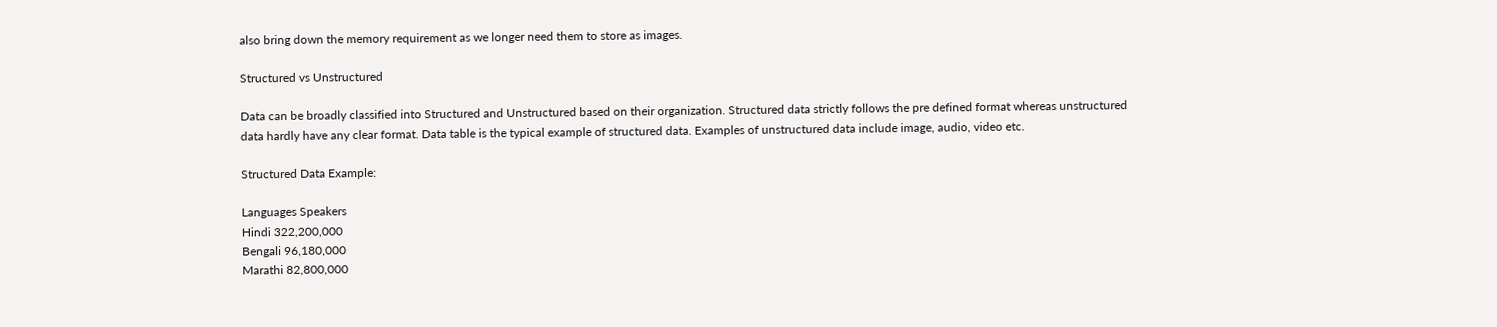also bring down the memory requirement as we longer need them to store as images.

Structured vs Unstructured

Data can be broadly classified into Structured and Unstructured based on their organization. Structured data strictly follows the pre defined format whereas unstructured data hardly have any clear format. Data table is the typical example of structured data. Examples of unstructured data include image, audio, video etc.

Structured Data Example:

Languages Speakers
Hindi 322,200,000
Bengali 96,180,000
Marathi 82,800,000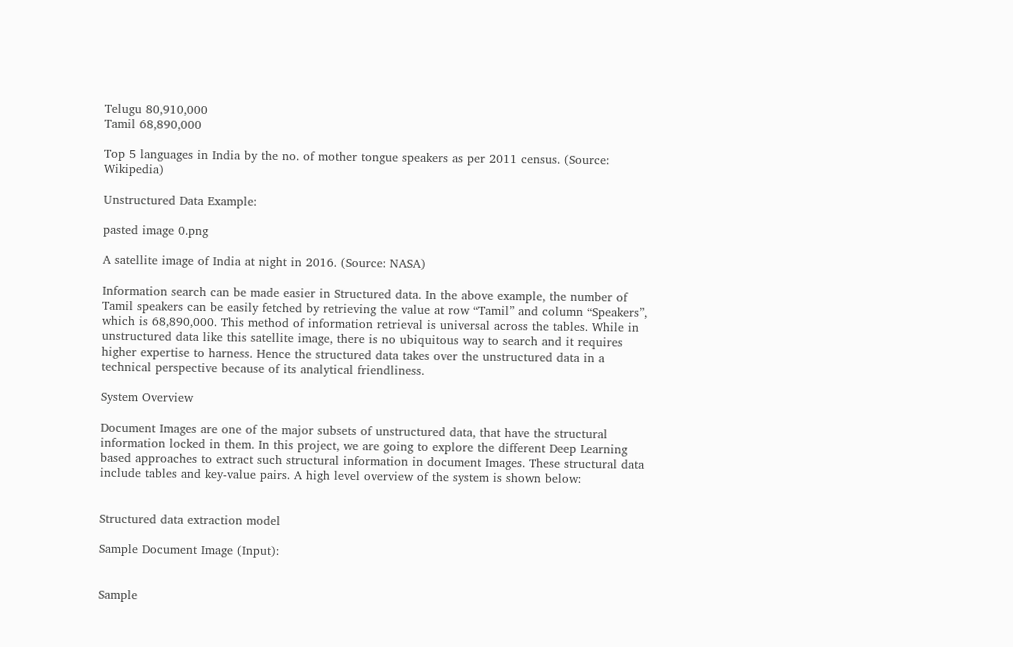Telugu 80,910,000
Tamil 68,890,000

Top 5 languages in India by the no. of mother tongue speakers as per 2011 census. (Source: Wikipedia)

Unstructured Data Example:

pasted image 0.png

A satellite image of India at night in 2016. (Source: NASA)

Information search can be made easier in Structured data. In the above example, the number of Tamil speakers can be easily fetched by retrieving the value at row “Tamil” and column “Speakers”, which is 68,890,000. This method of information retrieval is universal across the tables. While in unstructured data like this satellite image, there is no ubiquitous way to search and it requires higher expertise to harness. Hence the structured data takes over the unstructured data in a technical perspective because of its analytical friendliness.

System Overview

Document Images are one of the major subsets of unstructured data, that have the structural information locked in them. In this project, we are going to explore the different Deep Learning based approaches to extract such structural information in document Images. These structural data include tables and key-value pairs. A high level overview of the system is shown below:


Structured data extraction model

Sample Document Image (Input):


Sample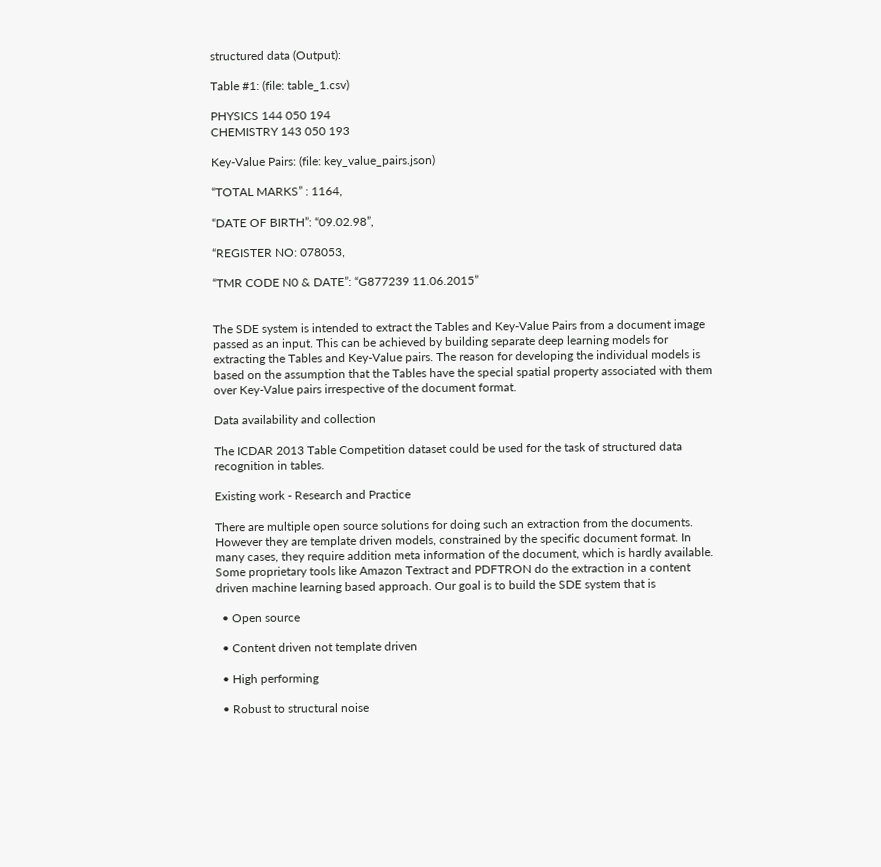structured data (Output):

Table #1: (file: table_1.csv)

PHYSICS 144 050 194
CHEMISTRY 143 050 193

Key-Value Pairs: (file: key_value_pairs.json)

“TOTAL MARKS” : 1164,

“DATE OF BIRTH”: “09.02.98”,

“REGISTER NO: 078053,

“TMR CODE N0 & DATE”: “G877239 11.06.2015”


The SDE system is intended to extract the Tables and Key-Value Pairs from a document image passed as an input. This can be achieved by building separate deep learning models for extracting the Tables and Key-Value pairs. The reason for developing the individual models is based on the assumption that the Tables have the special spatial property associated with them over Key-Value pairs irrespective of the document format.

Data availability and collection

The ICDAR 2013 Table Competition dataset could be used for the task of structured data recognition in tables.

Existing work - Research and Practice

There are multiple open source solutions for doing such an extraction from the documents. However they are template driven models, constrained by the specific document format. In many cases, they require addition meta information of the document, which is hardly available. Some proprietary tools like Amazon Textract and PDFTRON do the extraction in a content driven machine learning based approach. Our goal is to build the SDE system that is

  • Open source

  • Content driven not template driven

  • High performing

  • Robust to structural noise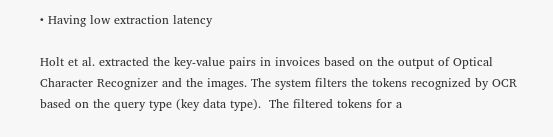• Having low extraction latency

Holt et al. extracted the key-value pairs in invoices based on the output of Optical Character Recognizer and the images. The system filters the tokens recognized by OCR based on the query type (key data type).  The filtered tokens for a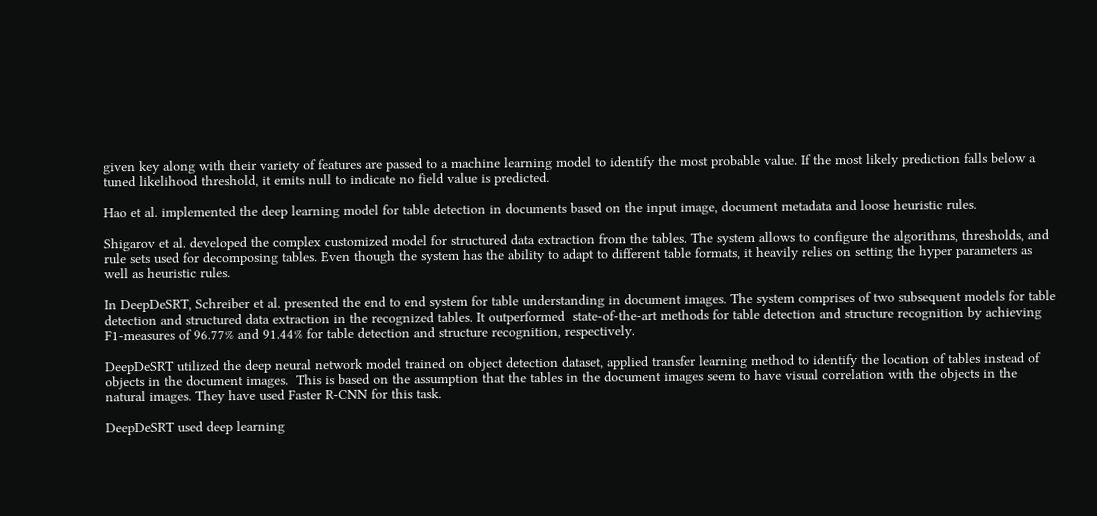given key along with their variety of features are passed to a machine learning model to identify the most probable value. If the most likely prediction falls below a tuned likelihood threshold, it emits null to indicate no field value is predicted.

Hao et al. implemented the deep learning model for table detection in documents based on the input image, document metadata and loose heuristic rules.

Shigarov et al. developed the complex customized model for structured data extraction from the tables. The system allows to configure the algorithms, thresholds, and rule sets used for decomposing tables. Even though the system has the ability to adapt to different table formats, it heavily relies on setting the hyper parameters as well as heuristic rules.

In DeepDeSRT, Schreiber et al. presented the end to end system for table understanding in document images. The system comprises of two subsequent models for table detection and structured data extraction in the recognized tables. It outperformed  state-of-the-art methods for table detection and structure recognition by achieving F1-measures of 96.77% and 91.44% for table detection and structure recognition, respectively.

DeepDeSRT utilized the deep neural network model trained on object detection dataset, applied transfer learning method to identify the location of tables instead of objects in the document images.  This is based on the assumption that the tables in the document images seem to have visual correlation with the objects in the natural images. They have used Faster R-CNN for this task.

DeepDeSRT used deep learning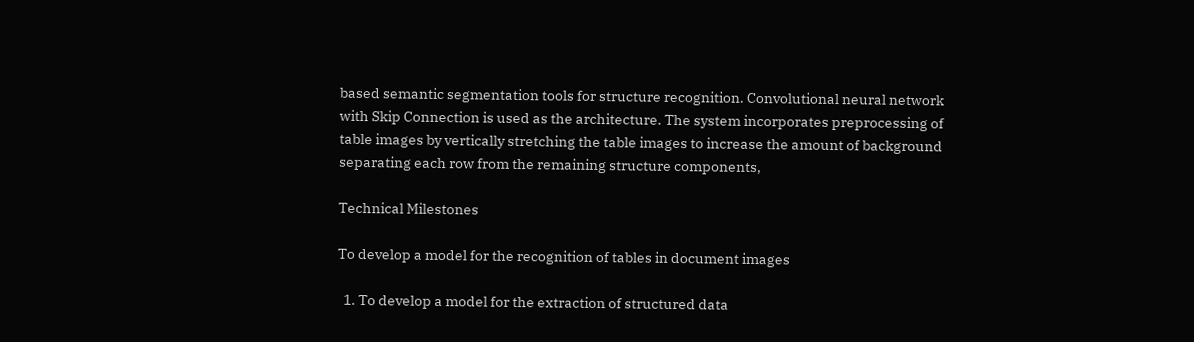based semantic segmentation tools for structure recognition. Convolutional neural network with Skip Connection is used as the architecture. The system incorporates preprocessing of table images by vertically stretching the table images to increase the amount of background separating each row from the remaining structure components,

Technical Milestones

To develop a model for the recognition of tables in document images

  1. To develop a model for the extraction of structured data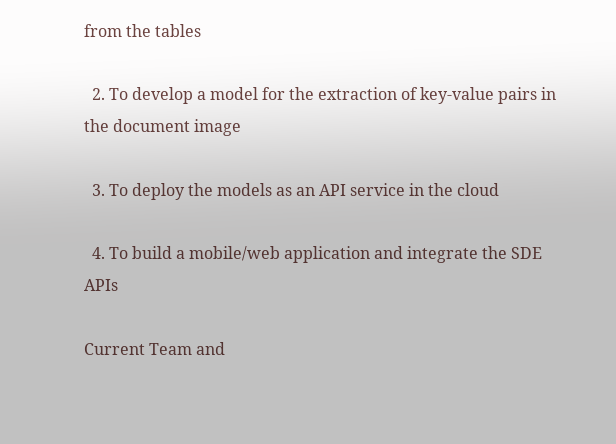from the tables

  2. To develop a model for the extraction of key-value pairs in the document image

  3. To deploy the models as an API service in the cloud

  4. To build a mobile/web application and integrate the SDE APIs

Current Team and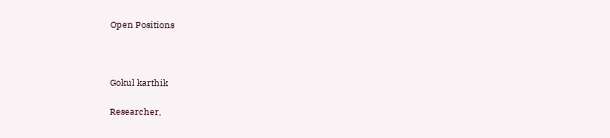Open Positions



Gokul karthik

Researcher,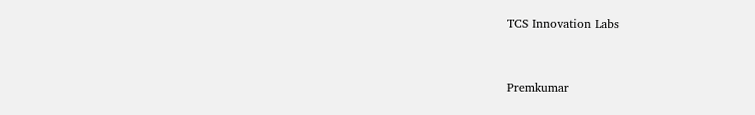TCS Innovation Labs


Premkumar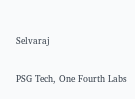Selvaraj

PSG Tech, One Fourth Labs